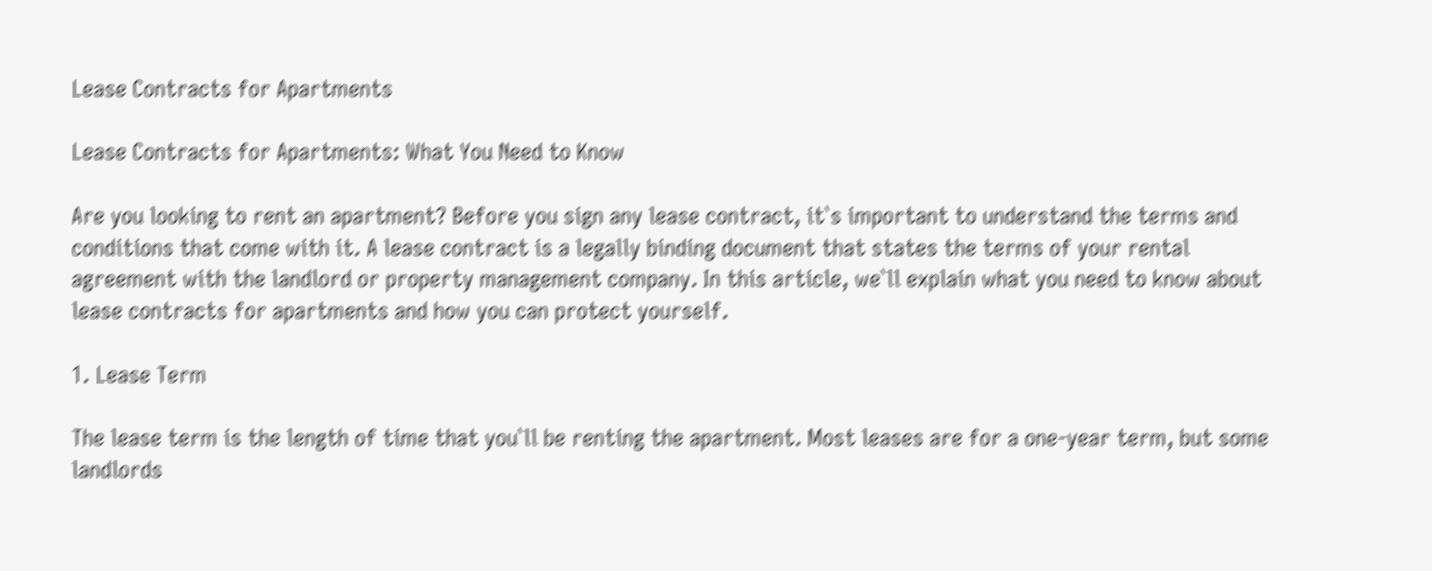Lease Contracts for Apartments

Lease Contracts for Apartments: What You Need to Know

Are you looking to rent an apartment? Before you sign any lease contract, it`s important to understand the terms and conditions that come with it. A lease contract is a legally binding document that states the terms of your rental agreement with the landlord or property management company. In this article, we`ll explain what you need to know about lease contracts for apartments and how you can protect yourself.

1. Lease Term

The lease term is the length of time that you`ll be renting the apartment. Most leases are for a one-year term, but some landlords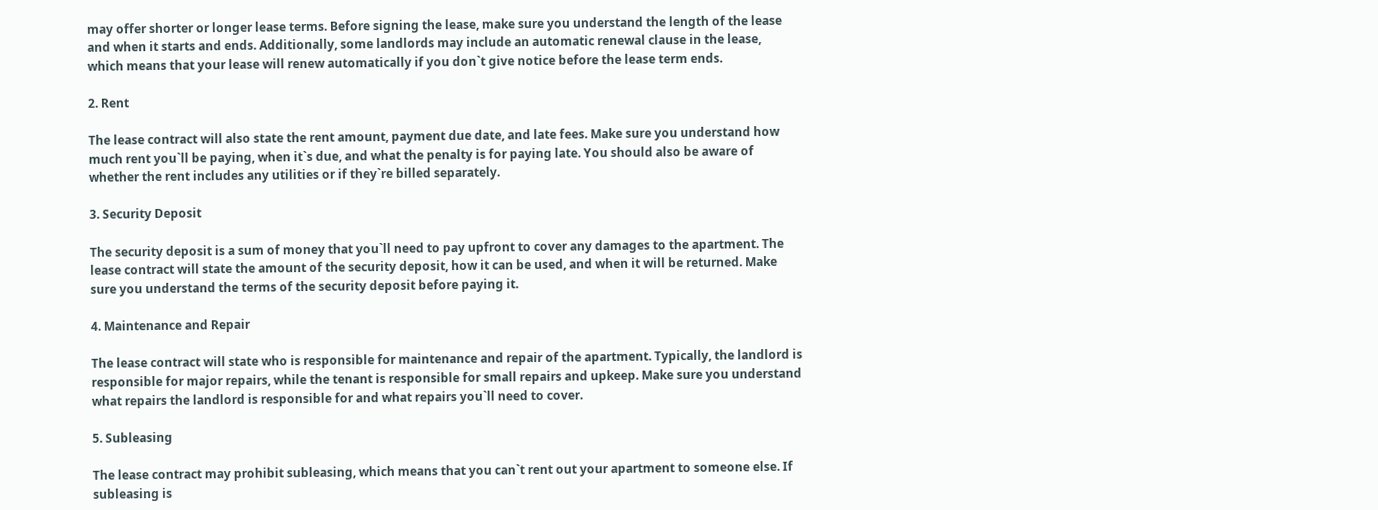may offer shorter or longer lease terms. Before signing the lease, make sure you understand the length of the lease and when it starts and ends. Additionally, some landlords may include an automatic renewal clause in the lease, which means that your lease will renew automatically if you don`t give notice before the lease term ends.

2. Rent

The lease contract will also state the rent amount, payment due date, and late fees. Make sure you understand how much rent you`ll be paying, when it`s due, and what the penalty is for paying late. You should also be aware of whether the rent includes any utilities or if they`re billed separately.

3. Security Deposit

The security deposit is a sum of money that you`ll need to pay upfront to cover any damages to the apartment. The lease contract will state the amount of the security deposit, how it can be used, and when it will be returned. Make sure you understand the terms of the security deposit before paying it.

4. Maintenance and Repair

The lease contract will state who is responsible for maintenance and repair of the apartment. Typically, the landlord is responsible for major repairs, while the tenant is responsible for small repairs and upkeep. Make sure you understand what repairs the landlord is responsible for and what repairs you`ll need to cover.

5. Subleasing

The lease contract may prohibit subleasing, which means that you can`t rent out your apartment to someone else. If subleasing is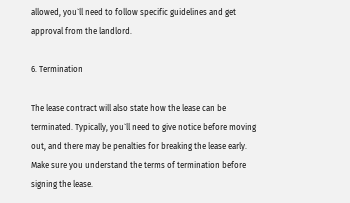allowed, you`ll need to follow specific guidelines and get approval from the landlord.

6. Termination

The lease contract will also state how the lease can be terminated. Typically, you`ll need to give notice before moving out, and there may be penalties for breaking the lease early. Make sure you understand the terms of termination before signing the lease.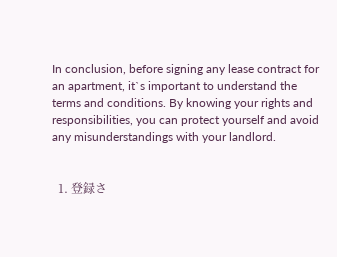In conclusion, before signing any lease contract for an apartment, it`s important to understand the terms and conditions. By knowing your rights and responsibilities, you can protect yourself and avoid any misunderstandings with your landlord.


  1. 登録さ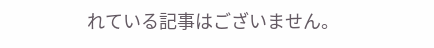れている記事はございません。